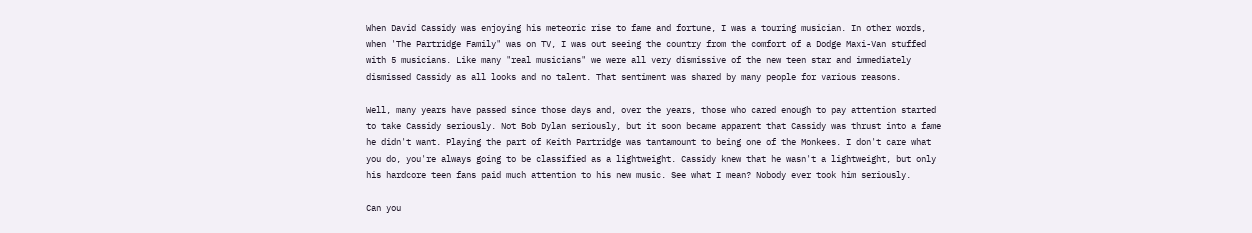When David Cassidy was enjoying his meteoric rise to fame and fortune, I was a touring musician. In other words, when 'The Partridge Family" was on TV, I was out seeing the country from the comfort of a Dodge Maxi-Van stuffed with 5 musicians. Like many "real musicians" we were all very dismissive of the new teen star and immediately dismissed Cassidy as all looks and no talent. That sentiment was shared by many people for various reasons.

Well, many years have passed since those days and, over the years, those who cared enough to pay attention started to take Cassidy seriously. Not Bob Dylan seriously, but it soon became apparent that Cassidy was thrust into a fame he didn't want. Playing the part of Keith Partridge was tantamount to being one of the Monkees. I don't care what you do, you're always going to be classified as a lightweight. Cassidy knew that he wasn't a lightweight, but only his hardcore teen fans paid much attention to his new music. See what I mean? Nobody ever took him seriously.

Can you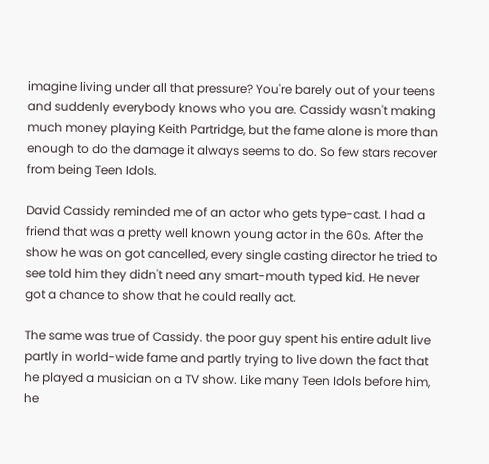imagine living under all that pressure? You're barely out of your teens and suddenly everybody knows who you are. Cassidy wasn't making much money playing Keith Partridge, but the fame alone is more than enough to do the damage it always seems to do. So few stars recover from being Teen Idols.

David Cassidy reminded me of an actor who gets type-cast. I had a friend that was a pretty well known young actor in the 60s. After the show he was on got cancelled, every single casting director he tried to see told him they didn't need any smart-mouth typed kid. He never got a chance to show that he could really act.

The same was true of Cassidy. the poor guy spent his entire adult live partly in world-wide fame and partly trying to live down the fact that he played a musician on a TV show. Like many Teen Idols before him, he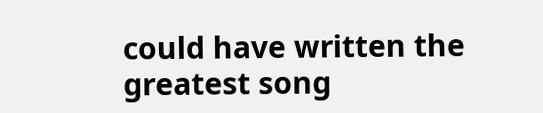could have written the greatest song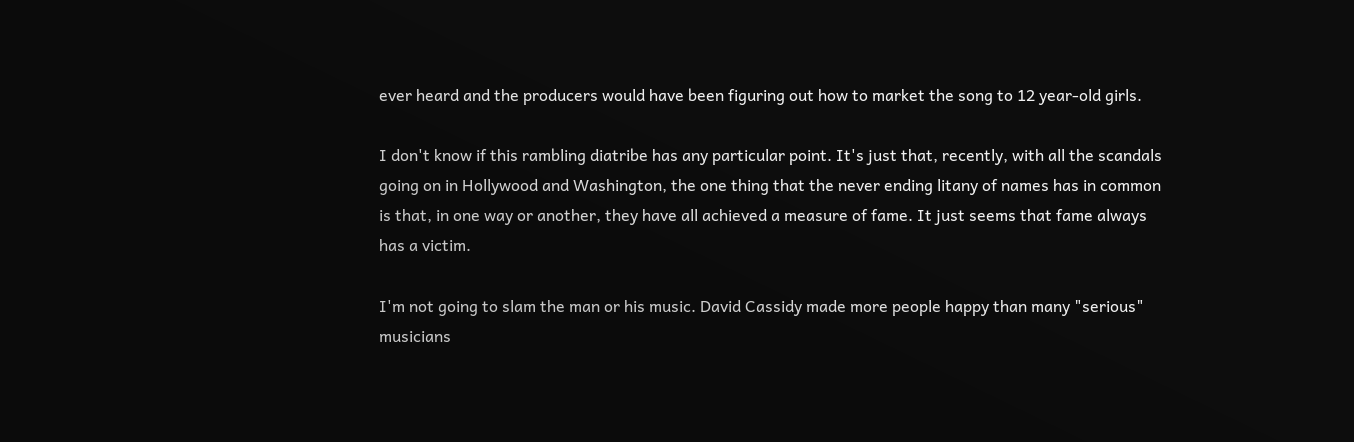ever heard and the producers would have been figuring out how to market the song to 12 year-old girls.

I don't know if this rambling diatribe has any particular point. It's just that, recently, with all the scandals going on in Hollywood and Washington, the one thing that the never ending litany of names has in common is that, in one way or another, they have all achieved a measure of fame. It just seems that fame always has a victim.

I'm not going to slam the man or his music. David Cassidy made more people happy than many "serious" musicians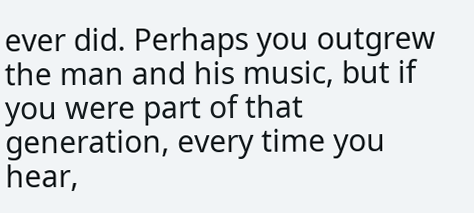ever did. Perhaps you outgrew the man and his music, but if you were part of that generation, every time you hear,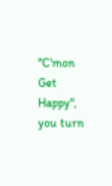"C'mon Get Happy", you turn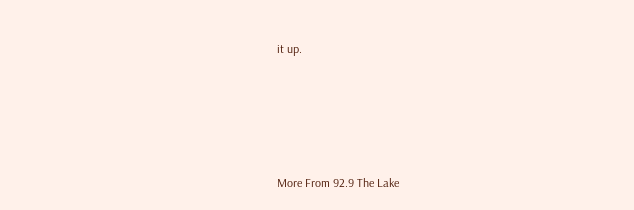it up.





More From 92.9 The Lake